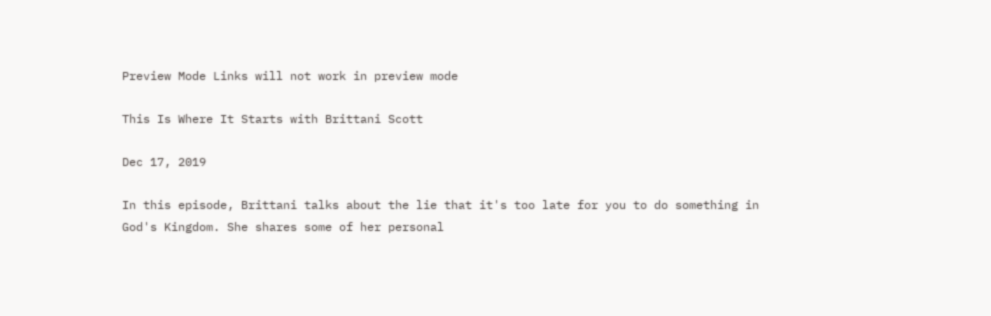Preview Mode Links will not work in preview mode

This Is Where It Starts with Brittani Scott

Dec 17, 2019

In this episode, Brittani talks about the lie that it's too late for you to do something in God's Kingdom. She shares some of her personal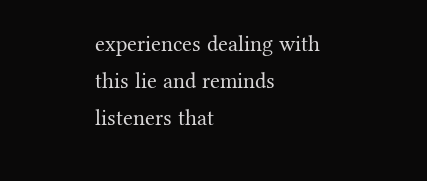experiences dealing with this lie and reminds listeners that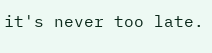it's never too late.